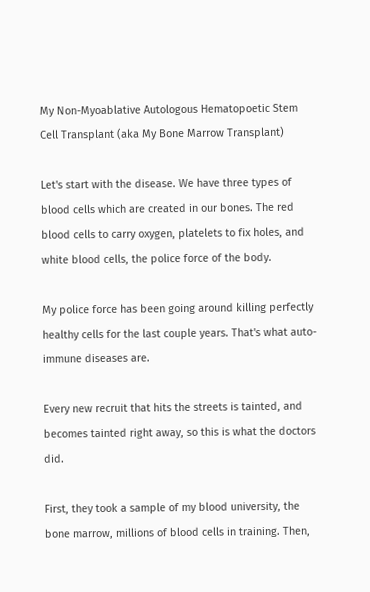My Non-Myoablative Autologous Hematopoetic Stem Cell Transplant (aka My Bone Marrow Transplant)

Let's start with the disease. We have three types of blood cells which are created in our bones. The red blood cells to carry oxygen, platelets to fix holes, and white blood cells, the police force of the body.

My police force has been going around killing perfectly healthy cells for the last couple years. That's what auto-immune diseases are.

Every new recruit that hits the streets is tainted, and becomes tainted right away, so this is what the doctors did.

First, they took a sample of my blood university, the bone marrow, millions of blood cells in training. Then,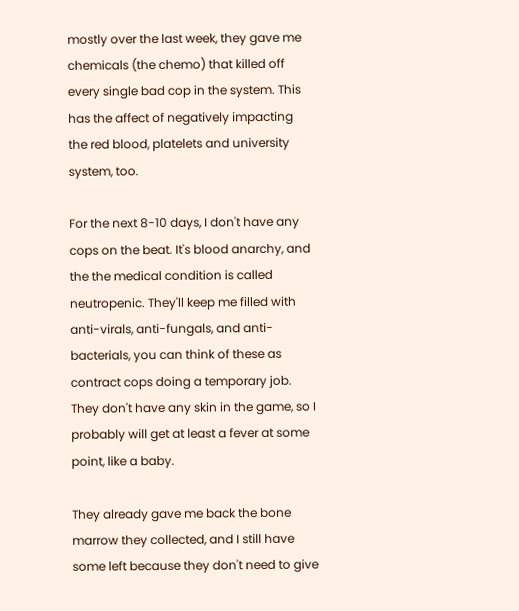mostly over the last week, they gave me chemicals (the chemo) that killed off every single bad cop in the system. This has the affect of negatively impacting the red blood, platelets and university system, too.

For the next 8-10 days, I don't have any cops on the beat. It's blood anarchy, and the the medical condition is called neutropenic. They'll keep me filled with anti-virals, anti-fungals, and anti-bacterials, you can think of these as contract cops doing a temporary job. They don't have any skin in the game, so I probably will get at least a fever at some point, like a baby.

They already gave me back the bone marrow they collected, and I still have some left because they don't need to give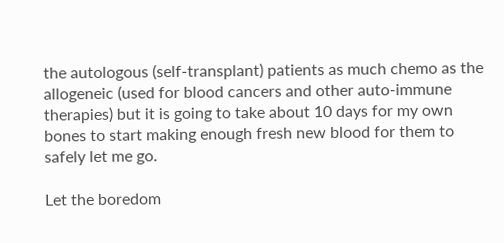the autologous (self-transplant) patients as much chemo as the allogeneic (used for blood cancers and other auto-immune therapies) but it is going to take about 10 days for my own bones to start making enough fresh new blood for them to safely let me go.

Let the boredom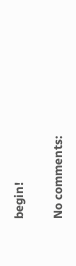begin!

No comments: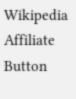Wikipedia Affiliate Button